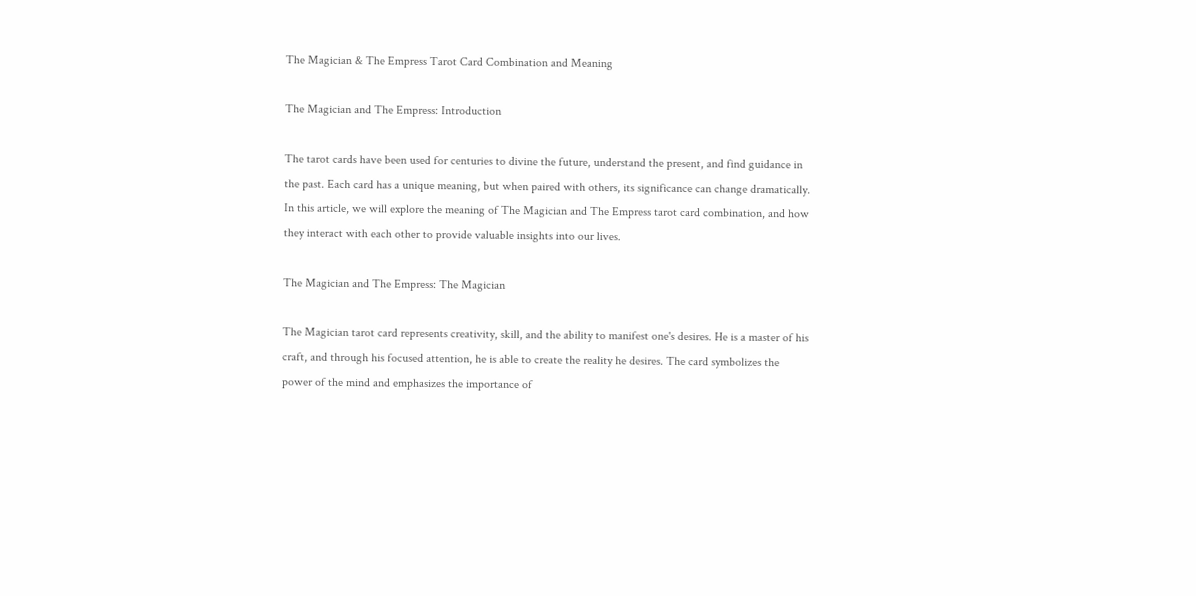The Magician & The Empress Tarot Card Combination and Meaning

The Magician and The Empress: Introduction

The tarot cards have been used for centuries to divine the future, understand the present, and find guidance in the past. Each card has a unique meaning, but when paired with others, its significance can change dramatically. In this article, we will explore the meaning of The Magician and The Empress tarot card combination, and how they interact with each other to provide valuable insights into our lives.

The Magician and The Empress: The Magician

The Magician tarot card represents creativity, skill, and the ability to manifest one's desires. He is a master of his craft, and through his focused attention, he is able to create the reality he desires. The card symbolizes the power of the mind and emphasizes the importance of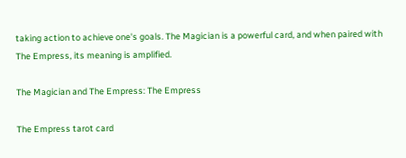taking action to achieve one's goals. The Magician is a powerful card, and when paired with The Empress, its meaning is amplified.

The Magician and The Empress: The Empress

The Empress tarot card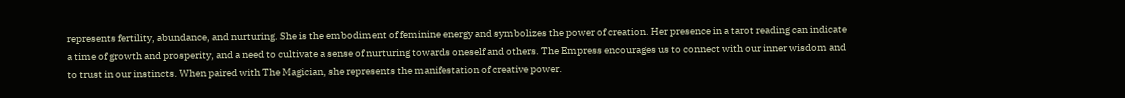represents fertility, abundance, and nurturing. She is the embodiment of feminine energy and symbolizes the power of creation. Her presence in a tarot reading can indicate a time of growth and prosperity, and a need to cultivate a sense of nurturing towards oneself and others. The Empress encourages us to connect with our inner wisdom and to trust in our instincts. When paired with The Magician, she represents the manifestation of creative power.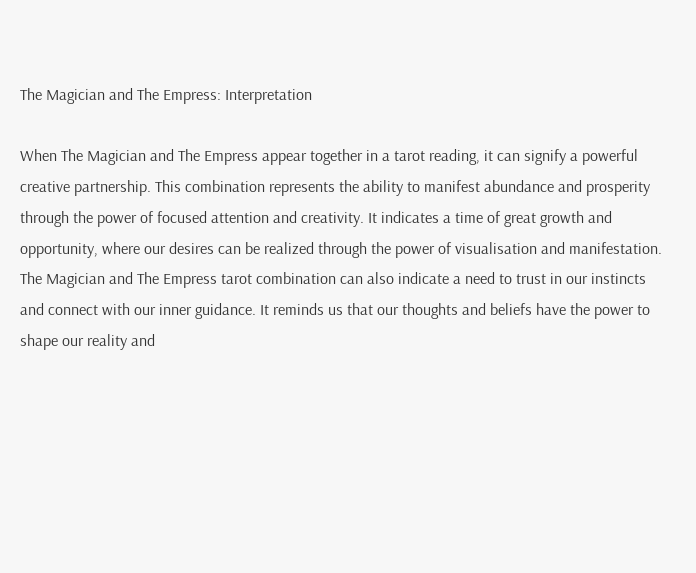The Magician and The Empress: Interpretation

When The Magician and The Empress appear together in a tarot reading, it can signify a powerful creative partnership. This combination represents the ability to manifest abundance and prosperity through the power of focused attention and creativity. It indicates a time of great growth and opportunity, where our desires can be realized through the power of visualisation and manifestation. The Magician and The Empress tarot combination can also indicate a need to trust in our instincts and connect with our inner guidance. It reminds us that our thoughts and beliefs have the power to shape our reality and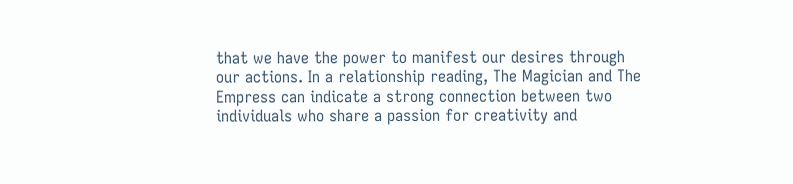that we have the power to manifest our desires through our actions. In a relationship reading, The Magician and The Empress can indicate a strong connection between two individuals who share a passion for creativity and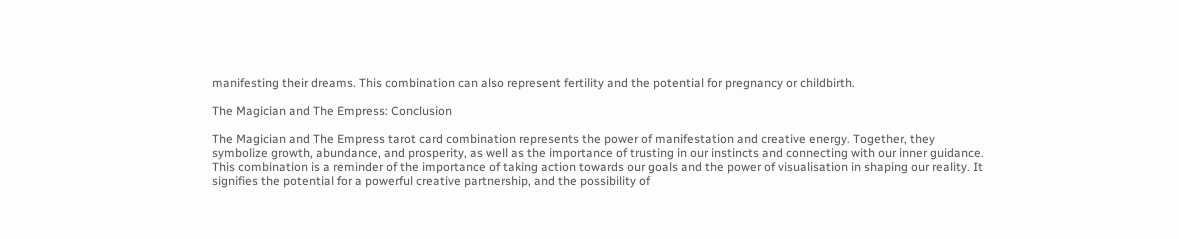manifesting their dreams. This combination can also represent fertility and the potential for pregnancy or childbirth.

The Magician and The Empress: Conclusion

The Magician and The Empress tarot card combination represents the power of manifestation and creative energy. Together, they symbolize growth, abundance, and prosperity, as well as the importance of trusting in our instincts and connecting with our inner guidance. This combination is a reminder of the importance of taking action towards our goals and the power of visualisation in shaping our reality. It signifies the potential for a powerful creative partnership, and the possibility of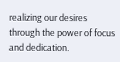realizing our desires through the power of focus and dedication.